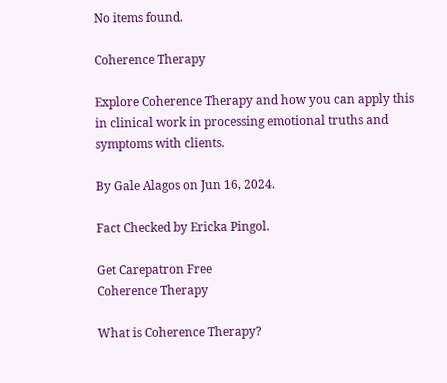No items found.

Coherence Therapy

Explore Coherence Therapy and how you can apply this in clinical work in processing emotional truths and symptoms with clients.

By Gale Alagos on Jun 16, 2024.

Fact Checked by Ericka Pingol.

Get Carepatron Free
Coherence Therapy

What is Coherence Therapy?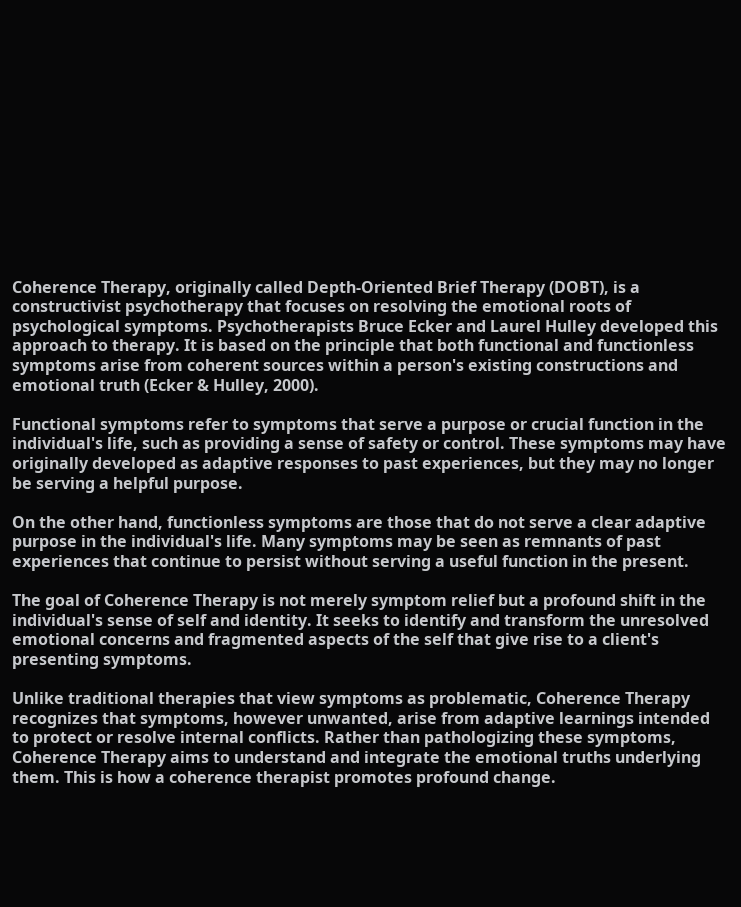Coherence Therapy, originally called Depth-Oriented Brief Therapy (DOBT), is a constructivist psychotherapy that focuses on resolving the emotional roots of psychological symptoms. Psychotherapists Bruce Ecker and Laurel Hulley developed this approach to therapy. It is based on the principle that both functional and functionless symptoms arise from coherent sources within a person's existing constructions and emotional truth (Ecker & Hulley, 2000).

Functional symptoms refer to symptoms that serve a purpose or crucial function in the individual's life, such as providing a sense of safety or control. These symptoms may have originally developed as adaptive responses to past experiences, but they may no longer be serving a helpful purpose.

On the other hand, functionless symptoms are those that do not serve a clear adaptive purpose in the individual's life. Many symptoms may be seen as remnants of past experiences that continue to persist without serving a useful function in the present.

The goal of Coherence Therapy is not merely symptom relief but a profound shift in the individual's sense of self and identity. It seeks to identify and transform the unresolved emotional concerns and fragmented aspects of the self that give rise to a client's presenting symptoms.

Unlike traditional therapies that view symptoms as problematic, Coherence Therapy recognizes that symptoms, however unwanted, arise from adaptive learnings intended to protect or resolve internal conflicts. Rather than pathologizing these symptoms, Coherence Therapy aims to understand and integrate the emotional truths underlying them. This is how a coherence therapist promotes profound change.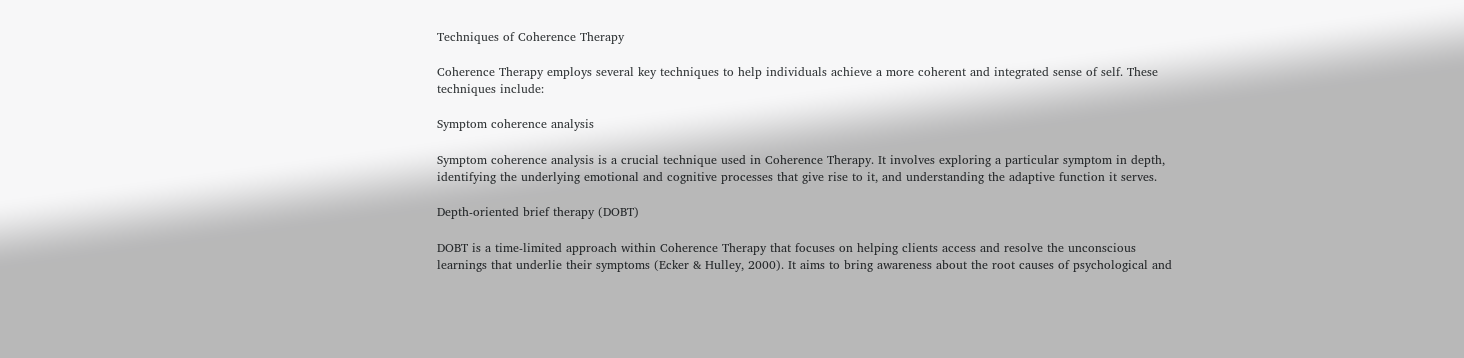Techniques of Coherence Therapy

Coherence Therapy employs several key techniques to help individuals achieve a more coherent and integrated sense of self. These techniques include:

Symptom coherence analysis

Symptom coherence analysis is a crucial technique used in Coherence Therapy. It involves exploring a particular symptom in depth, identifying the underlying emotional and cognitive processes that give rise to it, and understanding the adaptive function it serves.

Depth-oriented brief therapy (DOBT)

DOBT is a time-limited approach within Coherence Therapy that focuses on helping clients access and resolve the unconscious learnings that underlie their symptoms (Ecker & Hulley, 2000). It aims to bring awareness about the root causes of psychological and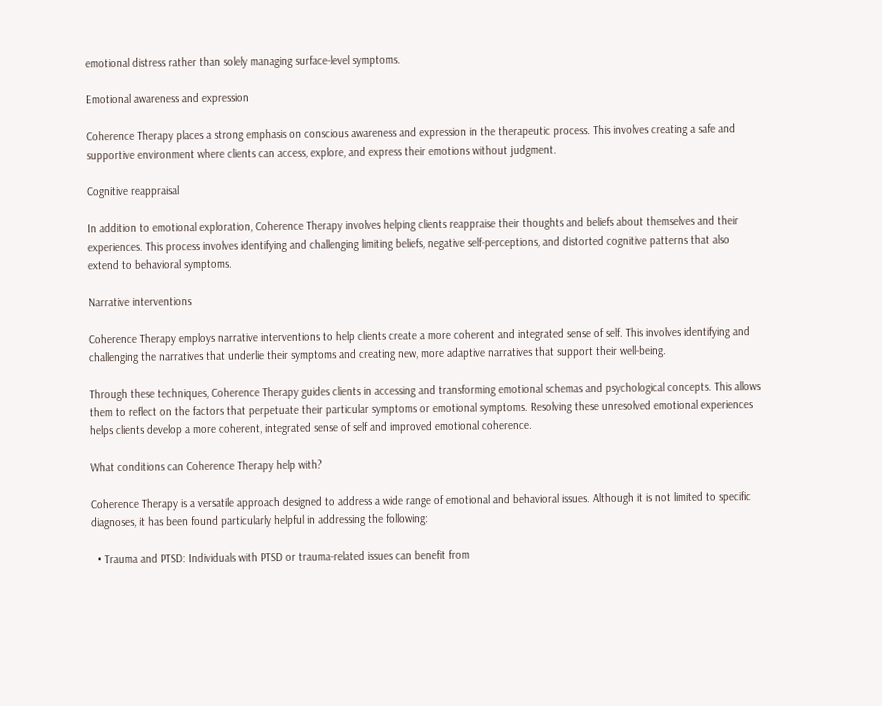emotional distress rather than solely managing surface-level symptoms.

Emotional awareness and expression

Coherence Therapy places a strong emphasis on conscious awareness and expression in the therapeutic process. This involves creating a safe and supportive environment where clients can access, explore, and express their emotions without judgment.

Cognitive reappraisal

In addition to emotional exploration, Coherence Therapy involves helping clients reappraise their thoughts and beliefs about themselves and their experiences. This process involves identifying and challenging limiting beliefs, negative self-perceptions, and distorted cognitive patterns that also extend to behavioral symptoms.

Narrative interventions

Coherence Therapy employs narrative interventions to help clients create a more coherent and integrated sense of self. This involves identifying and challenging the narratives that underlie their symptoms and creating new, more adaptive narratives that support their well-being.

Through these techniques, Coherence Therapy guides clients in accessing and transforming emotional schemas and psychological concepts. This allows them to reflect on the factors that perpetuate their particular symptoms or emotional symptoms. Resolving these unresolved emotional experiences helps clients develop a more coherent, integrated sense of self and improved emotional coherence.

What conditions can Coherence Therapy help with?

Coherence Therapy is a versatile approach designed to address a wide range of emotional and behavioral issues. Although it is not limited to specific diagnoses, it has been found particularly helpful in addressing the following:

  • Trauma and PTSD: Individuals with PTSD or trauma-related issues can benefit from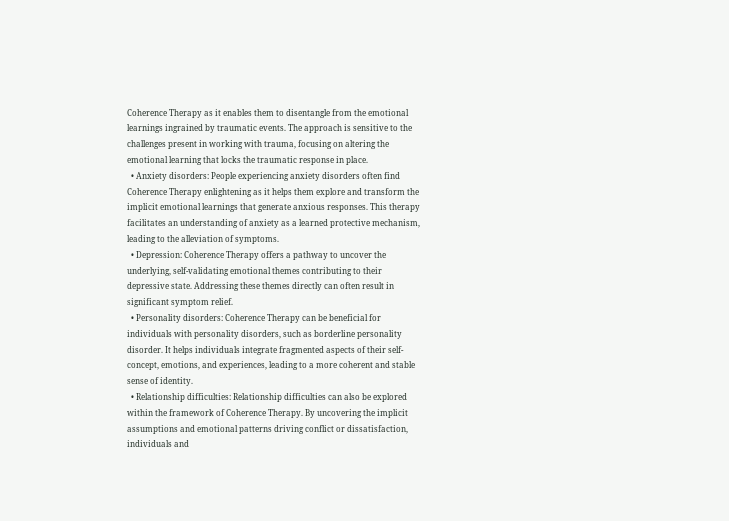Coherence Therapy as it enables them to disentangle from the emotional learnings ingrained by traumatic events. The approach is sensitive to the challenges present in working with trauma, focusing on altering the emotional learning that locks the traumatic response in place.
  • Anxiety disorders: People experiencing anxiety disorders often find Coherence Therapy enlightening as it helps them explore and transform the implicit emotional learnings that generate anxious responses. This therapy facilitates an understanding of anxiety as a learned protective mechanism, leading to the alleviation of symptoms.
  • Depression: Coherence Therapy offers a pathway to uncover the underlying, self-validating emotional themes contributing to their depressive state. Addressing these themes directly can often result in significant symptom relief.
  • Personality disorders: Coherence Therapy can be beneficial for individuals with personality disorders, such as borderline personality disorder. It helps individuals integrate fragmented aspects of their self-concept, emotions, and experiences, leading to a more coherent and stable sense of identity.
  • Relationship difficulties: Relationship difficulties can also be explored within the framework of Coherence Therapy. By uncovering the implicit assumptions and emotional patterns driving conflict or dissatisfaction, individuals and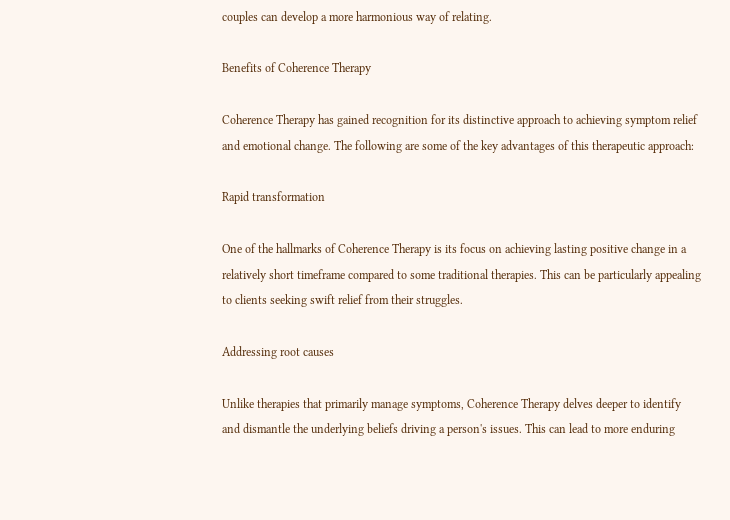couples can develop a more harmonious way of relating.

Benefits of Coherence Therapy

Coherence Therapy has gained recognition for its distinctive approach to achieving symptom relief and emotional change. The following are some of the key advantages of this therapeutic approach:

Rapid transformation

One of the hallmarks of Coherence Therapy is its focus on achieving lasting positive change in a relatively short timeframe compared to some traditional therapies. This can be particularly appealing to clients seeking swift relief from their struggles.

Addressing root causes

Unlike therapies that primarily manage symptoms, Coherence Therapy delves deeper to identify and dismantle the underlying beliefs driving a person's issues. This can lead to more enduring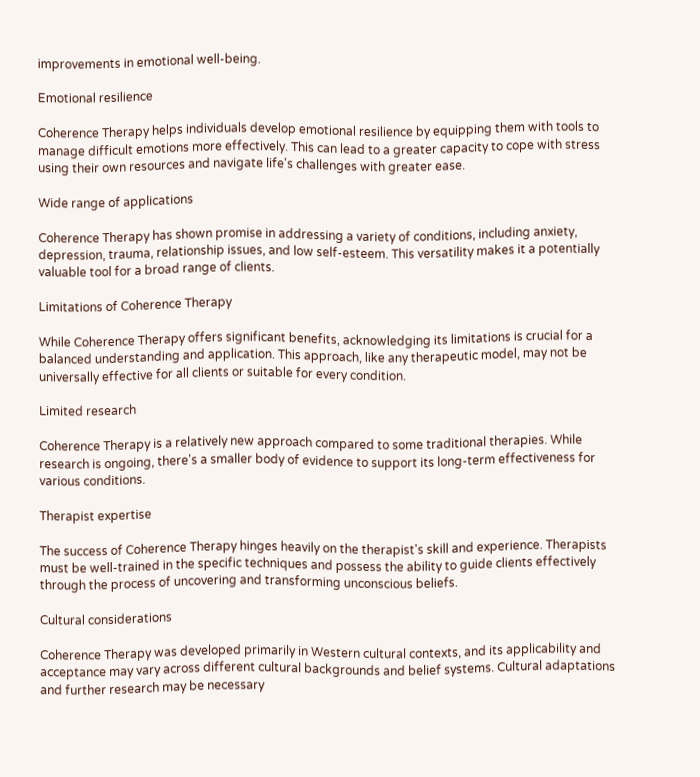improvements in emotional well-being.

Emotional resilience

Coherence Therapy helps individuals develop emotional resilience by equipping them with tools to manage difficult emotions more effectively. This can lead to a greater capacity to cope with stress using their own resources and navigate life's challenges with greater ease.

Wide range of applications

Coherence Therapy has shown promise in addressing a variety of conditions, including anxiety, depression, trauma, relationship issues, and low self-esteem. This versatility makes it a potentially valuable tool for a broad range of clients.

Limitations of Coherence Therapy

While Coherence Therapy offers significant benefits, acknowledging its limitations is crucial for a balanced understanding and application. This approach, like any therapeutic model, may not be universally effective for all clients or suitable for every condition.

Limited research

Coherence Therapy is a relatively new approach compared to some traditional therapies. While research is ongoing, there's a smaller body of evidence to support its long-term effectiveness for various conditions.

Therapist expertise

The success of Coherence Therapy hinges heavily on the therapist's skill and experience. Therapists must be well-trained in the specific techniques and possess the ability to guide clients effectively through the process of uncovering and transforming unconscious beliefs.

Cultural considerations

Coherence Therapy was developed primarily in Western cultural contexts, and its applicability and acceptance may vary across different cultural backgrounds and belief systems. Cultural adaptations and further research may be necessary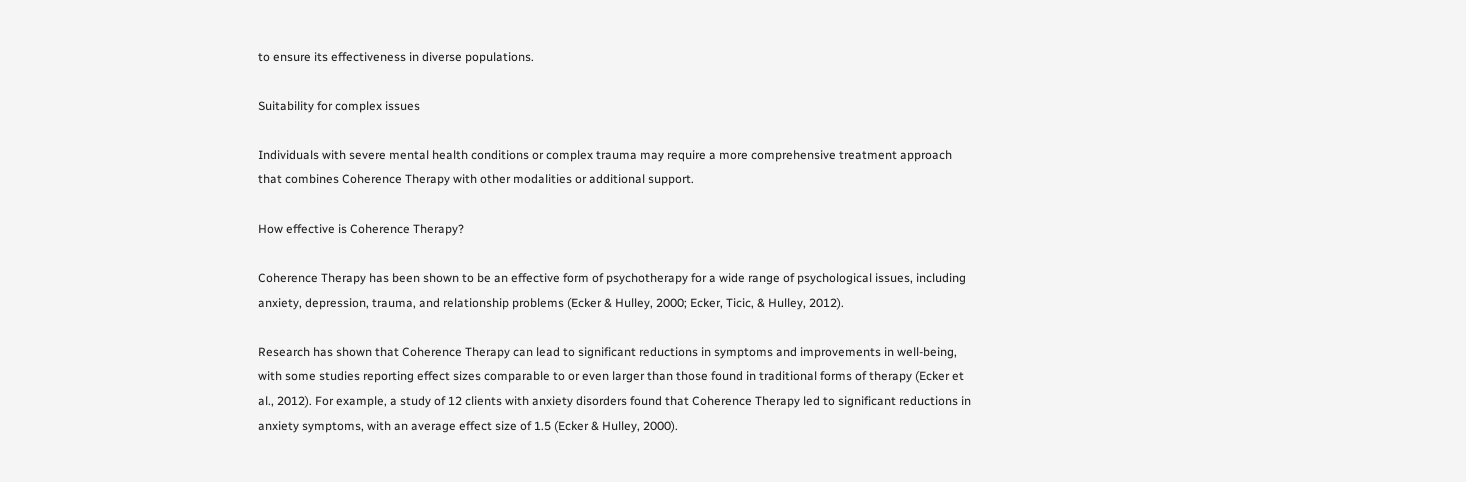to ensure its effectiveness in diverse populations.

Suitability for complex issues

Individuals with severe mental health conditions or complex trauma may require a more comprehensive treatment approach that combines Coherence Therapy with other modalities or additional support.

How effective is Coherence Therapy?

Coherence Therapy has been shown to be an effective form of psychotherapy for a wide range of psychological issues, including anxiety, depression, trauma, and relationship problems (Ecker & Hulley, 2000; Ecker, Ticic, & Hulley, 2012).

Research has shown that Coherence Therapy can lead to significant reductions in symptoms and improvements in well-being, with some studies reporting effect sizes comparable to or even larger than those found in traditional forms of therapy (Ecker et al., 2012). For example, a study of 12 clients with anxiety disorders found that Coherence Therapy led to significant reductions in anxiety symptoms, with an average effect size of 1.5 (Ecker & Hulley, 2000).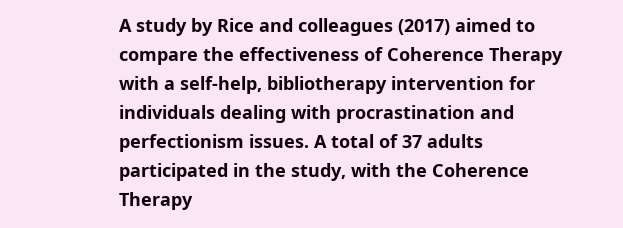A study by Rice and colleagues (2017) aimed to compare the effectiveness of Coherence Therapy with a self-help, bibliotherapy intervention for individuals dealing with procrastination and perfectionism issues. A total of 37 adults participated in the study, with the Coherence Therapy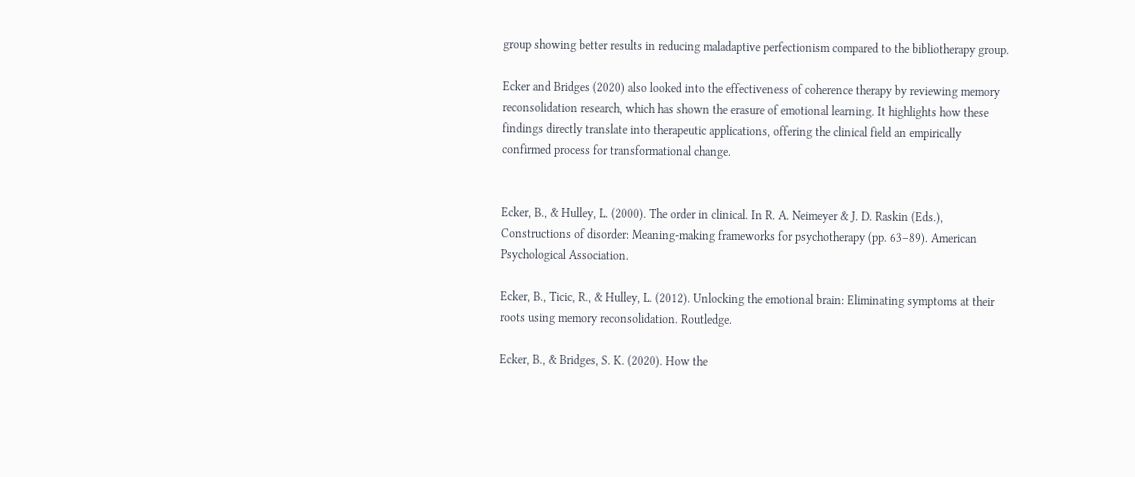group showing better results in reducing maladaptive perfectionism compared to the bibliotherapy group.

Ecker and Bridges (2020) also looked into the effectiveness of coherence therapy by reviewing memory reconsolidation research, which has shown the erasure of emotional learning. It highlights how these findings directly translate into therapeutic applications, offering the clinical field an empirically confirmed process for transformational change.


Ecker, B., & Hulley, L. (2000). The order in clinical. In R. A. Neimeyer & J. D. Raskin (Eds.), Constructions of disorder: Meaning-making frameworks for psychotherapy (pp. 63–89). American Psychological Association.

Ecker, B., Ticic, R., & Hulley, L. (2012). Unlocking the emotional brain: Eliminating symptoms at their roots using memory reconsolidation. Routledge.

Ecker, B., & Bridges, S. K. (2020). How the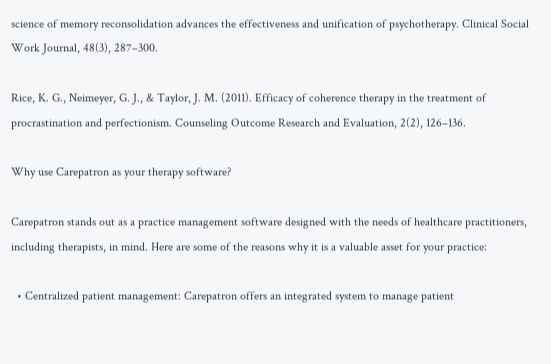science of memory reconsolidation advances the effectiveness and unification of psychotherapy. Clinical Social Work Journal, 48(3), 287–300.

Rice, K. G., Neimeyer, G. J., & Taylor, J. M. (2011). Efficacy of coherence therapy in the treatment of procrastination and perfectionism. Counseling Outcome Research and Evaluation, 2(2), 126–136.

Why use Carepatron as your therapy software?

Carepatron stands out as a practice management software designed with the needs of healthcare practitioners, including therapists, in mind. Here are some of the reasons why it is a valuable asset for your practice:

  • Centralized patient management: Carepatron offers an integrated system to manage patient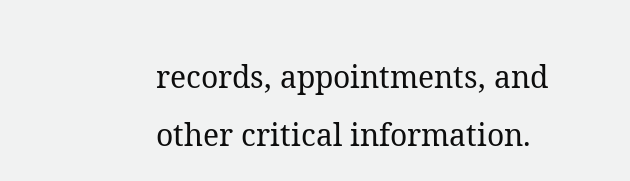records, appointments, and other critical information.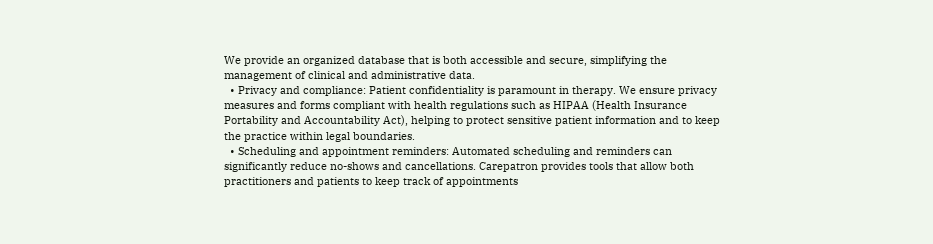We provide an organized database that is both accessible and secure, simplifying the management of clinical and administrative data.
  • Privacy and compliance: Patient confidentiality is paramount in therapy. We ensure privacy measures and forms compliant with health regulations such as HIPAA (Health Insurance Portability and Accountability Act), helping to protect sensitive patient information and to keep the practice within legal boundaries.
  • Scheduling and appointment reminders: Automated scheduling and reminders can significantly reduce no-shows and cancellations. Carepatron provides tools that allow both practitioners and patients to keep track of appointments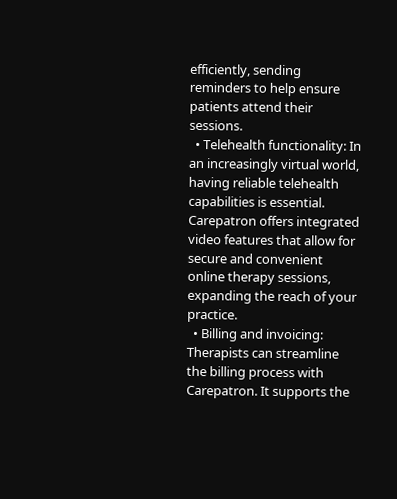efficiently, sending reminders to help ensure patients attend their sessions.
  • Telehealth functionality: In an increasingly virtual world, having reliable telehealth capabilities is essential. Carepatron offers integrated video features that allow for secure and convenient online therapy sessions, expanding the reach of your practice.
  • Billing and invoicing: Therapists can streamline the billing process with Carepatron. It supports the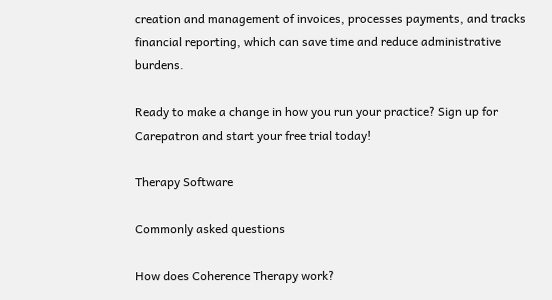creation and management of invoices, processes payments, and tracks financial reporting, which can save time and reduce administrative burdens.

Ready to make a change in how you run your practice? Sign up for Carepatron and start your free trial today!

Therapy Software

Commonly asked questions

How does Coherence Therapy work?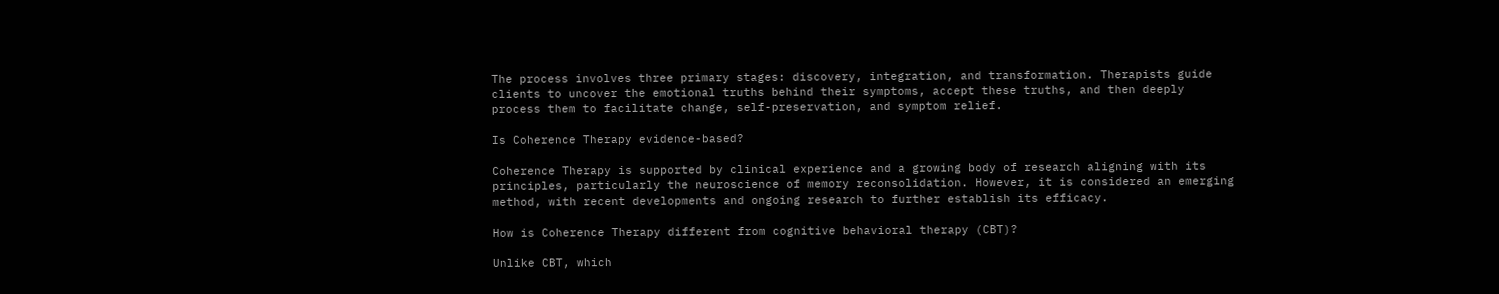The process involves three primary stages: discovery, integration, and transformation. Therapists guide clients to uncover the emotional truths behind their symptoms, accept these truths, and then deeply process them to facilitate change, self-preservation, and symptom relief.

Is Coherence Therapy evidence-based?

Coherence Therapy is supported by clinical experience and a growing body of research aligning with its principles, particularly the neuroscience of memory reconsolidation. However, it is considered an emerging method, with recent developments and ongoing research to further establish its efficacy.

How is Coherence Therapy different from cognitive behavioral therapy (CBT)?

Unlike CBT, which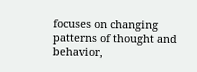focuses on changing patterns of thought and behavior,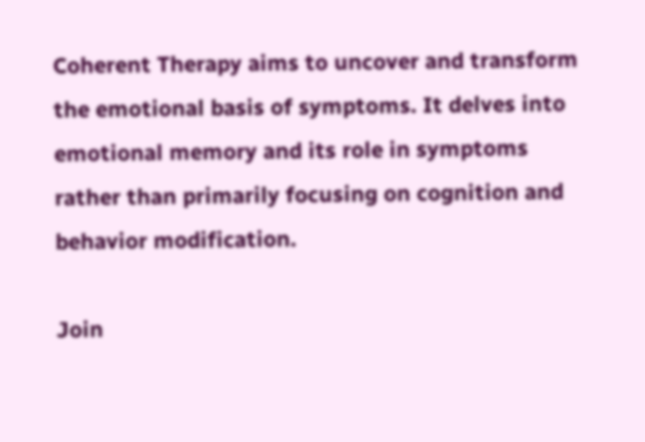Coherent Therapy aims to uncover and transform the emotional basis of symptoms. It delves into emotional memory and its role in symptoms rather than primarily focusing on cognition and behavior modification.

Join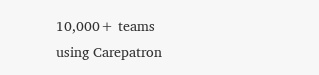10,000+ teams using Carepatron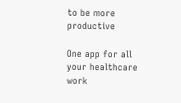to be more productive

One app for all your healthcare work